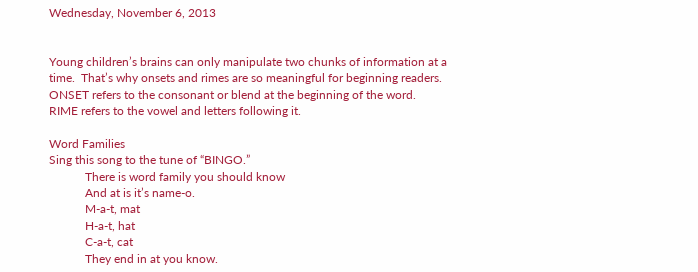Wednesday, November 6, 2013


Young children’s brains can only manipulate two chunks of information at a time.  That’s why onsets and rimes are so meaningful for beginning readers.  ONSET refers to the consonant or blend at the beginning of the word.  RIME refers to the vowel and letters following it.

Word Families
Sing this song to the tune of “BINGO.”
            There is word family you should know
            And at is it’s name-o.
            M-a-t, mat
            H-a-t, hat
            C-a-t, cat
            They end in at you know.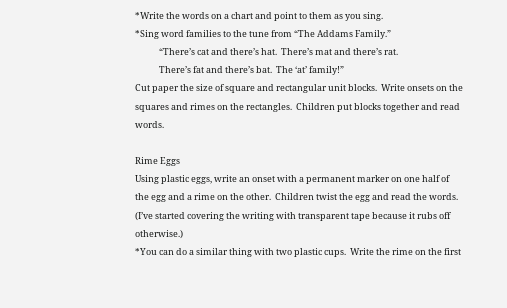*Write the words on a chart and point to them as you sing.
*Sing word families to the tune from “The Addams Family.”
            “There’s cat and there’s hat.  There’s mat and there’s rat.
            There’s fat and there’s bat.  The ‘at’ family!”
Cut paper the size of square and rectangular unit blocks.  Write onsets on the squares and rimes on the rectangles.  Children put blocks together and read words.

Rime Eggs
Using plastic eggs, write an onset with a permanent marker on one half of the egg and a rime on the other.  Children twist the egg and read the words.  (I’ve started covering the writing with transparent tape because it rubs off otherwise.)
*You can do a similar thing with two plastic cups.  Write the rime on the first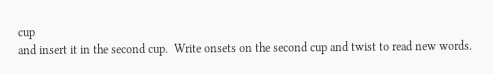cup
and insert it in the second cup.  Write onsets on the second cup and twist to read new words.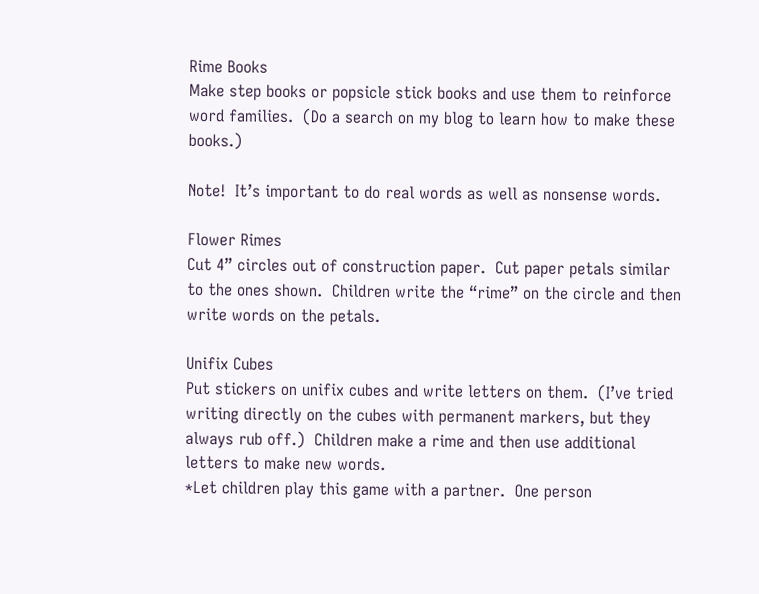Rime Books
Make step books or popsicle stick books and use them to reinforce word families.  (Do a search on my blog to learn how to make these books.)

Note!  It’s important to do real words as well as nonsense words.

Flower Rimes
Cut 4” circles out of construction paper.  Cut paper petals similar to the ones shown.  Children write the “rime” on the circle and then write words on the petals.

Unifix Cubes
Put stickers on unifix cubes and write letters on them.  (I’ve tried writing directly on the cubes with permanent markers, but they always rub off.)  Children make a rime and then use additional letters to make new words.
*Let children play this game with a partner.  One person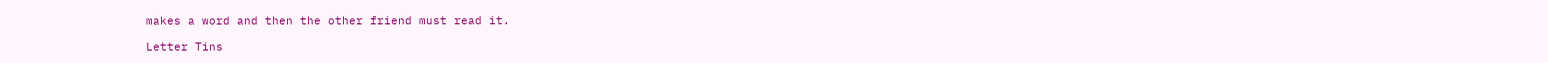makes a word and then the other friend must read it.

Letter Tins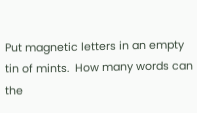Put magnetic letters in an empty tin of mints.  How many words can the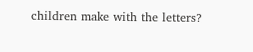children make with the letters?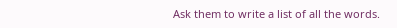Ask them to write a list of all the words.